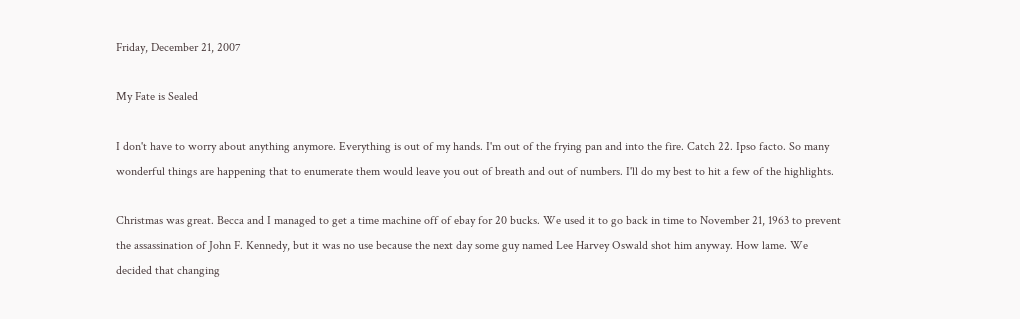Friday, December 21, 2007

My Fate is Sealed

I don't have to worry about anything anymore. Everything is out of my hands. I'm out of the frying pan and into the fire. Catch 22. Ipso facto. So many wonderful things are happening that to enumerate them would leave you out of breath and out of numbers. I'll do my best to hit a few of the highlights.

Christmas was great. Becca and I managed to get a time machine off of ebay for 20 bucks. We used it to go back in time to November 21, 1963 to prevent the assassination of John F. Kennedy, but it was no use because the next day some guy named Lee Harvey Oswald shot him anyway. How lame. We decided that changing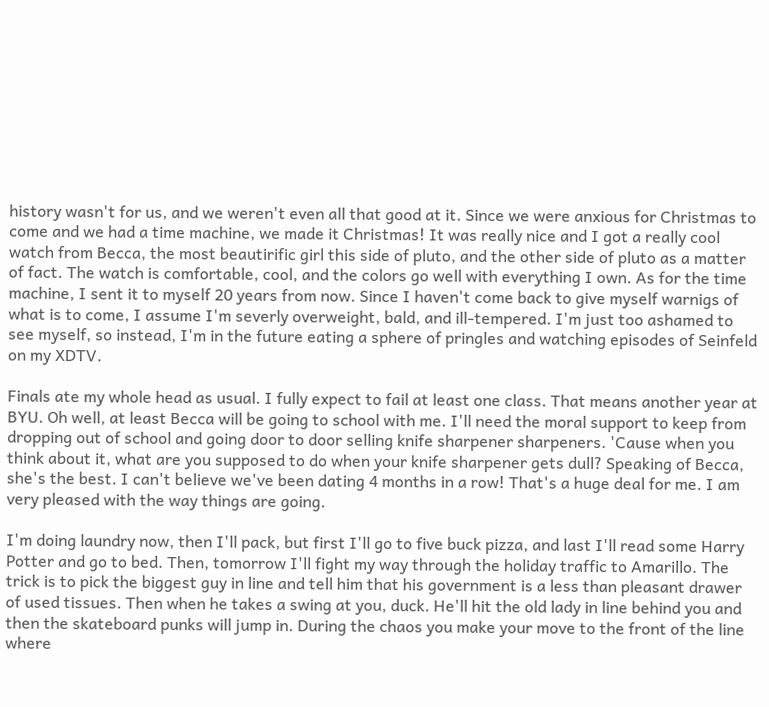history wasn't for us, and we weren't even all that good at it. Since we were anxious for Christmas to come and we had a time machine, we made it Christmas! It was really nice and I got a really cool watch from Becca, the most beautirific girl this side of pluto, and the other side of pluto as a matter of fact. The watch is comfortable, cool, and the colors go well with everything I own. As for the time machine, I sent it to myself 20 years from now. Since I haven't come back to give myself warnigs of what is to come, I assume I'm severly overweight, bald, and ill-tempered. I'm just too ashamed to see myself, so instead, I'm in the future eating a sphere of pringles and watching episodes of Seinfeld on my XDTV.

Finals ate my whole head as usual. I fully expect to fail at least one class. That means another year at BYU. Oh well, at least Becca will be going to school with me. I'll need the moral support to keep from dropping out of school and going door to door selling knife sharpener sharpeners. 'Cause when you think about it, what are you supposed to do when your knife sharpener gets dull? Speaking of Becca, she's the best. I can't believe we've been dating 4 months in a row! That's a huge deal for me. I am very pleased with the way things are going.

I'm doing laundry now, then I'll pack, but first I'll go to five buck pizza, and last I'll read some Harry Potter and go to bed. Then, tomorrow I'll fight my way through the holiday traffic to Amarillo. The trick is to pick the biggest guy in line and tell him that his government is a less than pleasant drawer of used tissues. Then when he takes a swing at you, duck. He'll hit the old lady in line behind you and then the skateboard punks will jump in. During the chaos you make your move to the front of the line where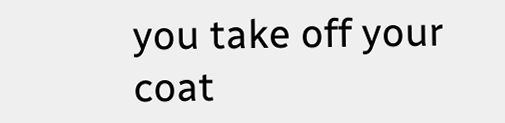you take off your coat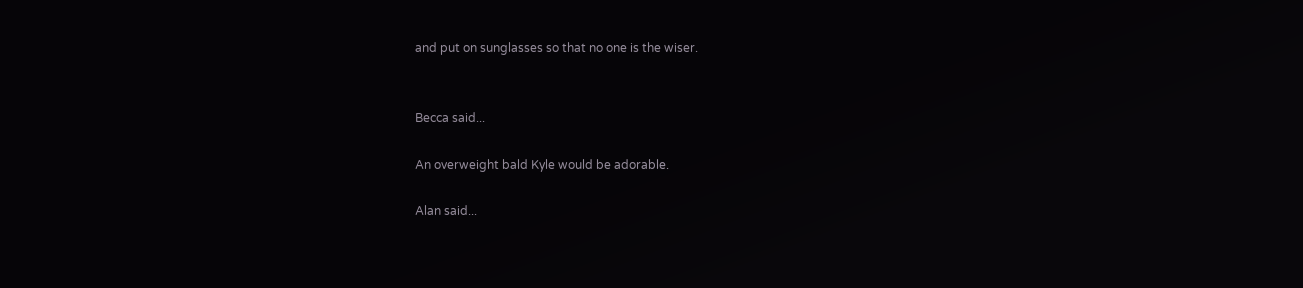and put on sunglasses so that no one is the wiser.


Becca said...

An overweight bald Kyle would be adorable.

Alan said...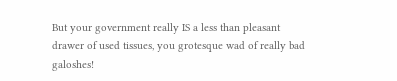But your government really IS a less than pleasant drawer of used tissues, you grotesque wad of really bad galoshes!